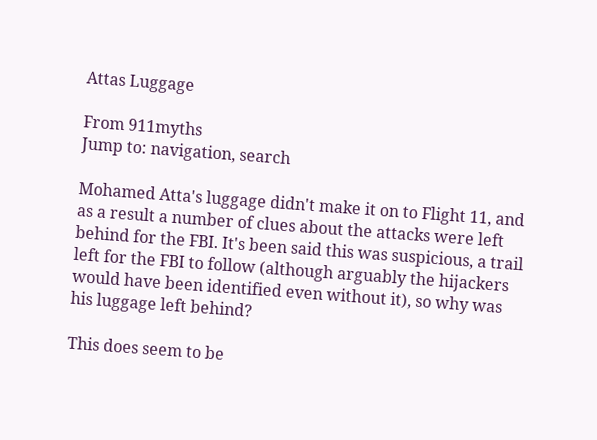Attas Luggage

From 911myths
Jump to: navigation, search

Mohamed Atta's luggage didn't make it on to Flight 11, and as a result a number of clues about the attacks were left behind for the FBI. It's been said this was suspicious, a trail left for the FBI to follow (although arguably the hijackers would have been identified even without it), so why was his luggage left behind?

This does seem to be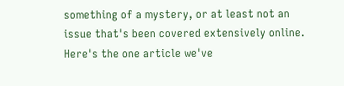something of a mystery, or at least not an issue that's been covered extensively online. Here's the one article we've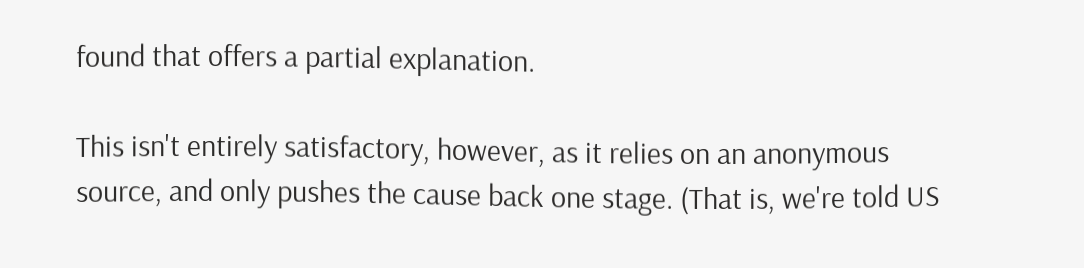found that offers a partial explanation.

This isn't entirely satisfactory, however, as it relies on an anonymous source, and only pushes the cause back one stage. (That is, we're told US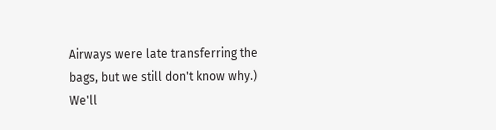Airways were late transferring the bags, but we still don't know why.) We'll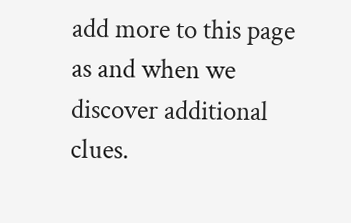add more to this page as and when we discover additional clues.